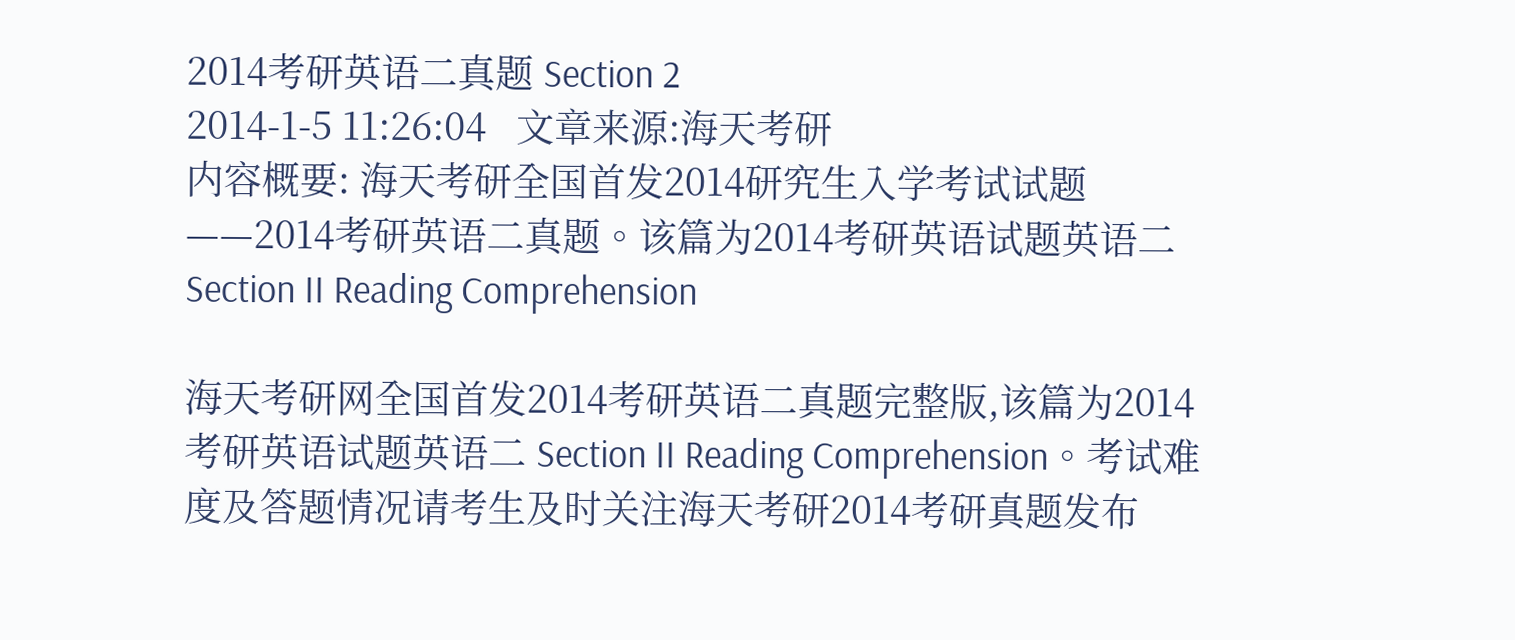2014考研英语二真题 Section 2
2014-1-5 11:26:04   文章来源:海天考研
内容概要: 海天考研全国首发2014研究生入学考试试题——2014考研英语二真题。该篇为2014考研英语试题英语二 Section II Reading Comprehension

海天考研网全国首发2014考研英语二真题完整版,该篇为2014考研英语试题英语二 Section II Reading Comprehension。考试难度及答题情况请考生及时关注海天考研2014考研真题发布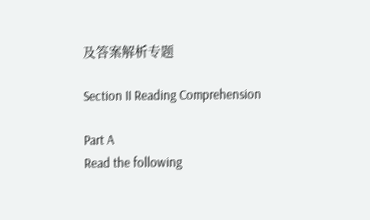及答案解析专题

Section II Reading Comprehension

Part A
Read the following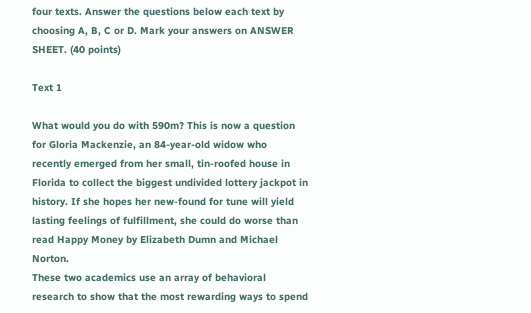four texts. Answer the questions below each text by choosing A, B, C or D. Mark your answers on ANSWER SHEET. (40 points)

Text 1

What would you do with 590m? This is now a question for Gloria Mackenzie, an 84-year-old widow who recently emerged from her small, tin-roofed house in Florida to collect the biggest undivided lottery jackpot in history. If she hopes her new-found for tune will yield lasting feelings of fulfillment, she could do worse than read Happy Money by Elizabeth Dumn and Michael Norton.
These two academics use an array of behavioral research to show that the most rewarding ways to spend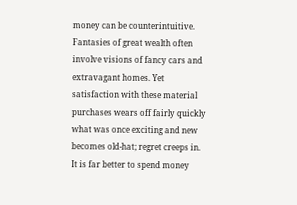money can be counterintuitive. Fantasies of great wealth often involve visions of fancy cars and extravagant homes. Yet satisfaction with these material purchases wears off fairly quickly what was once exciting and new becomes old-hat; regret creeps in. It is far better to spend money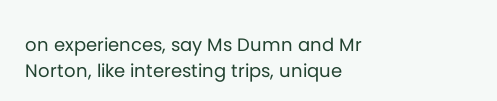on experiences, say Ms Dumn and Mr Norton, like interesting trips, unique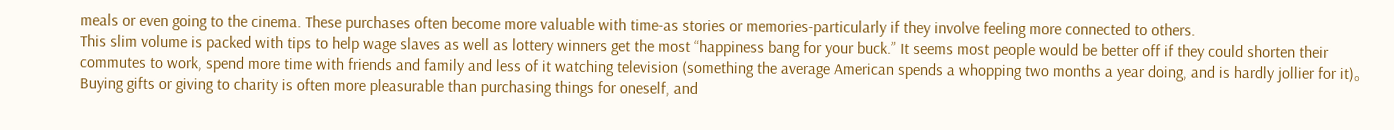meals or even going to the cinema. These purchases often become more valuable with time-as stories or memories-particularly if they involve feeling more connected to others.
This slim volume is packed with tips to help wage slaves as well as lottery winners get the most “happiness bang for your buck.” It seems most people would be better off if they could shorten their commutes to work, spend more time with friends and family and less of it watching television (something the average American spends a whopping two months a year doing, and is hardly jollier for it)。Buying gifts or giving to charity is often more pleasurable than purchasing things for oneself, and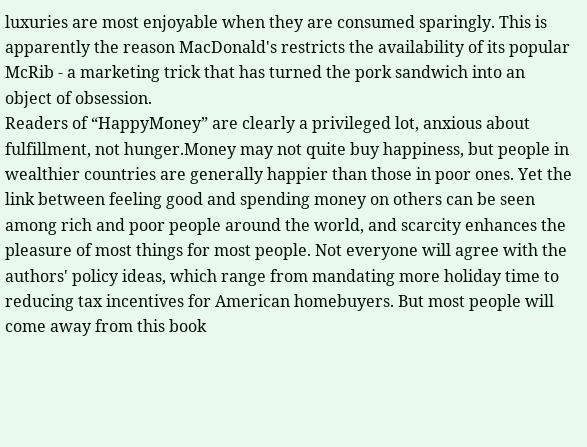luxuries are most enjoyable when they are consumed sparingly. This is apparently the reason MacDonald's restricts the availability of its popular McRib - a marketing trick that has turned the pork sandwich into an object of obsession.
Readers of “HappyMoney” are clearly a privileged lot, anxious about fulfillment, not hunger.Money may not quite buy happiness, but people in wealthier countries are generally happier than those in poor ones. Yet the link between feeling good and spending money on others can be seen among rich and poor people around the world, and scarcity enhances the pleasure of most things for most people. Not everyone will agree with the authors' policy ideas, which range from mandating more holiday time to reducing tax incentives for American homebuyers. But most people will come away from this book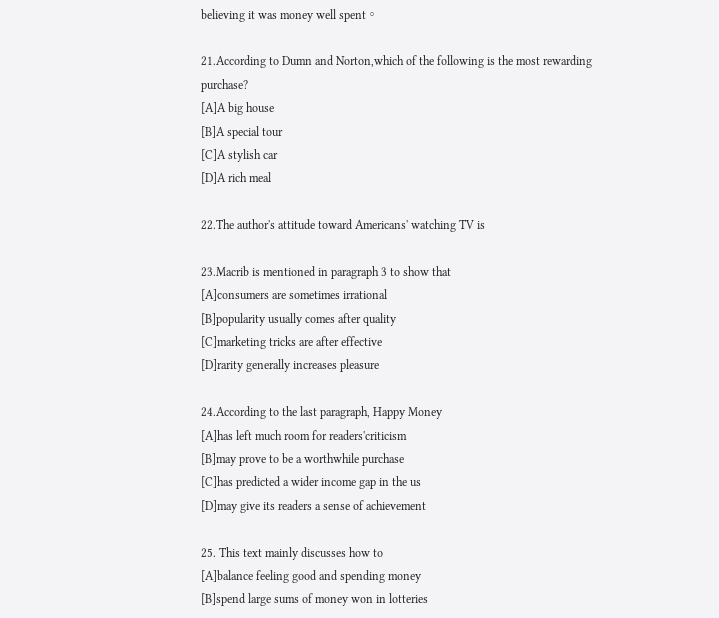believing it was money well spent。

21.According to Dumn and Norton,which of the following is the most rewarding purchase?
[A]A big house
[B]A special tour
[C]A stylish car
[D]A rich meal

22.The author's attitude toward Americans' watching TV is

23.Macrib is mentioned in paragraph 3 to show that
[A]consumers are sometimes irrational
[B]popularity usually comes after quality
[C]marketing tricks are after effective
[D]rarity generally increases pleasure

24.According to the last paragraph, Happy Money
[A]has left much room for readers'criticism
[B]may prove to be a worthwhile purchase
[C]has predicted a wider income gap in the us
[D]may give its readers a sense of achievement

25. This text mainly discusses how to
[A]balance feeling good and spending money
[B]spend large sums of money won in lotteries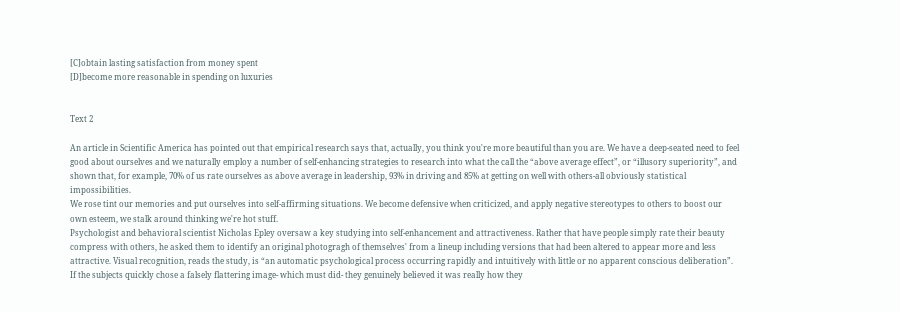[C]obtain lasting satisfaction from money spent
[D]become more reasonable in spending on luxuries


Text 2

An article in Scientific America has pointed out that empirical research says that, actually, you think you're more beautiful than you are. We have a deep-seated need to feel good about ourselves and we naturally employ a number of self-enhancing strategies to research into what the call the “above average effect”, or “illusory superiority”, and shown that, for example, 70% of us rate ourselves as above average in leadership, 93% in driving and 85% at getting on well with others-all obviously statistical impossibilities.
We rose tint our memories and put ourselves into self-affirming situations. We become defensive when criticized, and apply negative stereotypes to others to boost our own esteem, we stalk around thinking we're hot stuff.
Psychologist and behavioral scientist Nicholas Epley oversaw a key studying into self-enhancement and attractiveness. Rather that have people simply rate their beauty compress with others, he asked them to identify an original photogragh of themselves' from a lineup including versions that had been altered to appear more and less attractive. Visual recognition, reads the study, is “an automatic psychological process occurring rapidly and intuitively with little or no apparent conscious deliberation”. If the subjects quickly chose a falsely flattering image- which must did- they genuinely believed it was really how they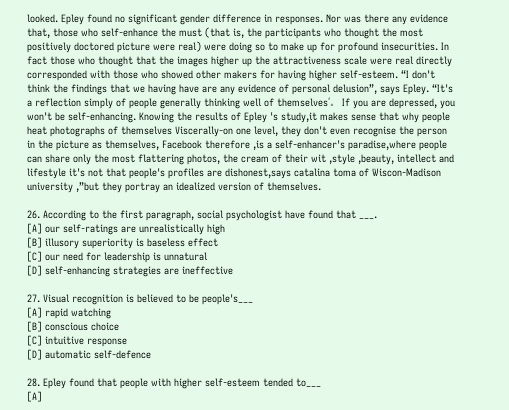looked. Epley found no significant gender difference in responses. Nor was there any evidence that, those who self-enhance the must (that is, the participants who thought the most positively doctored picture were real) were doing so to make up for profound insecurities. In fact those who thought that the images higher up the attractiveness scale were real directly corresponded with those who showed other makers for having higher self-esteem. “I don't think the findings that we having have are any evidence of personal delusion”, says Epley. “It's a reflection simply of people generally thinking well of themselves‘。 If you are depressed, you won't be self-enhancing. Knowing the results of Epley 's study,it makes sense that why people heat photographs of themselves Viscerally-on one level, they don't even recognise the person in the picture as themselves, Facebook therefore ,is a self-enhancer's paradise,where people can share only the most flattering photos, the cream of their wit ,style ,beauty, intellect and lifestyle it's not that people's profiles are dishonest,says catalina toma of Wiscon-Madison university ,”but they portray an idealized version of themselves.

26. According to the first paragraph, social psychologist have found that ___.
[A] our self-ratings are unrealistically high
[B] illusory superiority is baseless effect
[C] our need for leadership is unnatural
[D] self-enhancing strategies are ineffective

27. Visual recognition is believed to be people's___
[A] rapid watching
[B] conscious choice
[C] intuitive response
[D] automatic self-defence

28. Epley found that people with higher self-esteem tended to___
[A]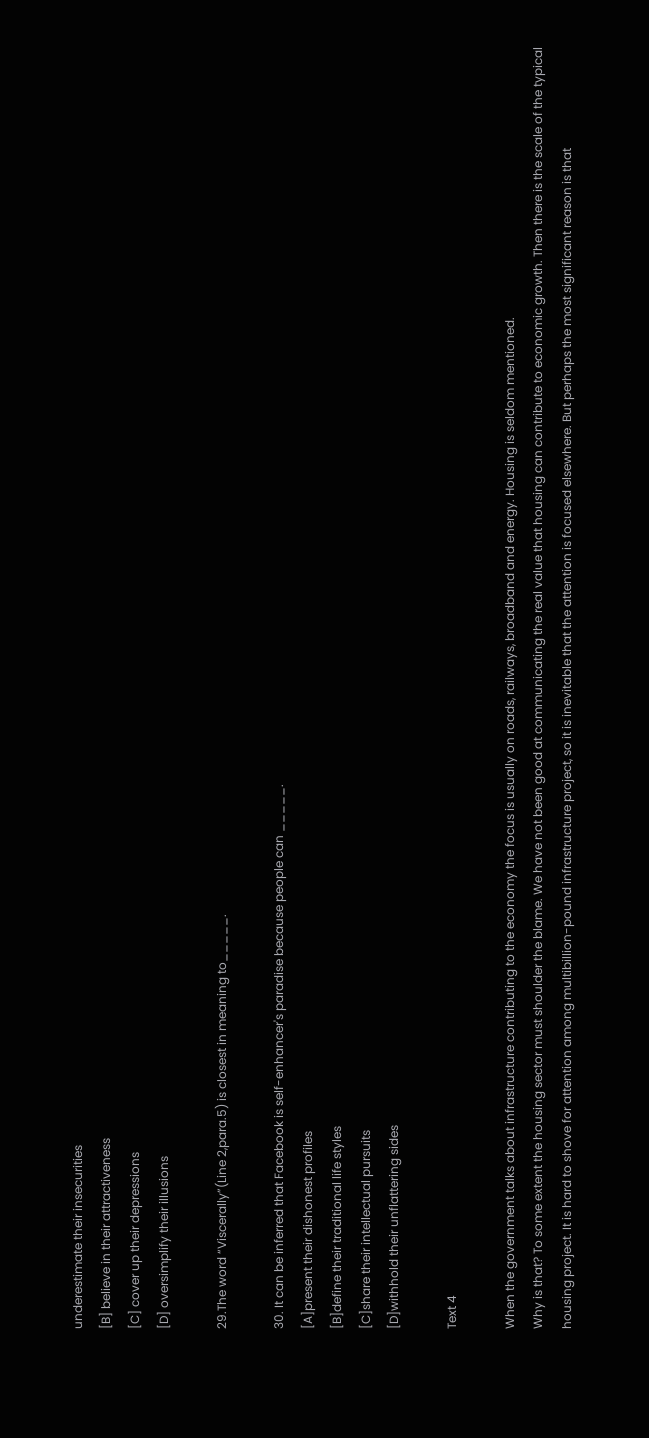underestimate their insecurities
[B] believe in their attractiveness
[C] cover up their depressions
[D] oversimplify their illusions

29.The word “Viscerally”(Line 2,para.5) is closest in meaning to_____.

30. It can be inferred that Facebook is self-enhancer's paradise because people can _____.
[A]present their dishonest profiles
[B]define their traditional life styles
[C]share their intellectual pursuits
[D]withhold their unflattering sides

Text 4

When the government talks about infrastructure contributing to the economy the focus is usually on roads, railways, broadband and energy. Housing is seldom mentioned.
Why is that? To some extent the housing sector must shoulder the blame. We have not been good at communicating the real value that housing can contribute to economic growth. Then there is the scale of the typical housing project. It is hard to shove for attention among multibillion-pound infrastructure project, so it is inevitable that the attention is focused elsewhere. But perhaps the most significant reason is that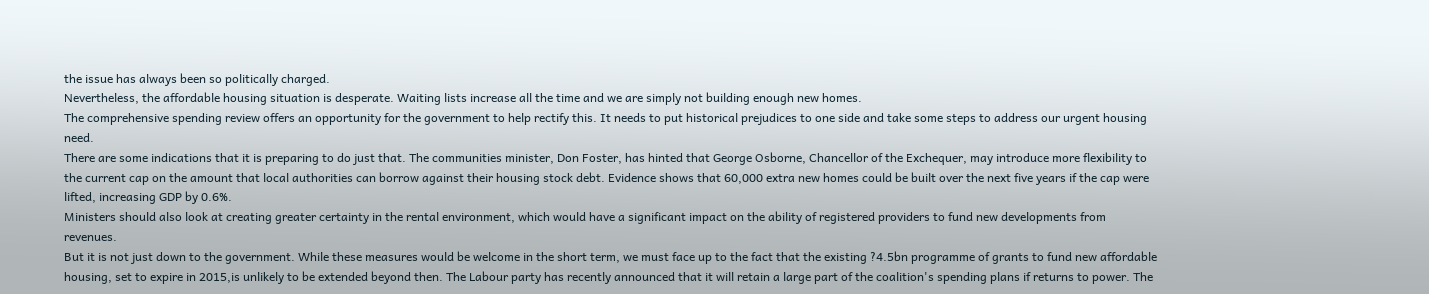the issue has always been so politically charged.
Nevertheless, the affordable housing situation is desperate. Waiting lists increase all the time and we are simply not building enough new homes.
The comprehensive spending review offers an opportunity for the government to help rectify this. It needs to put historical prejudices to one side and take some steps to address our urgent housing need.
There are some indications that it is preparing to do just that. The communities minister, Don Foster, has hinted that George Osborne, Chancellor of the Exchequer, may introduce more flexibility to the current cap on the amount that local authorities can borrow against their housing stock debt. Evidence shows that 60,000 extra new homes could be built over the next five years if the cap were lifted, increasing GDP by 0.6%.
Ministers should also look at creating greater certainty in the rental environment, which would have a significant impact on the ability of registered providers to fund new developments from revenues.
But it is not just down to the government. While these measures would be welcome in the short term, we must face up to the fact that the existing ?4.5bn programme of grants to fund new affordable housing, set to expire in 2015,is unlikely to be extended beyond then. The Labour party has recently announced that it will retain a large part of the coalition's spending plans if returns to power. The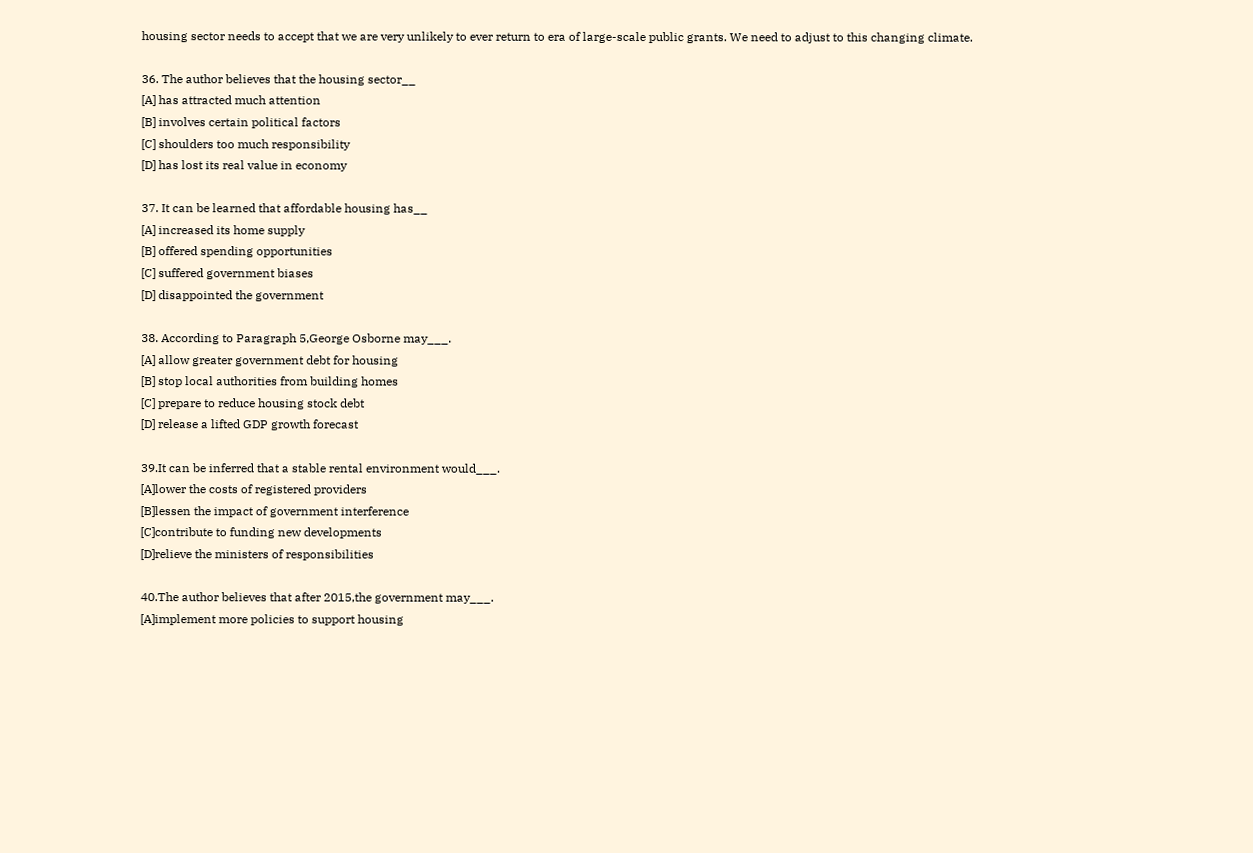housing sector needs to accept that we are very unlikely to ever return to era of large-scale public grants. We need to adjust to this changing climate.

36. The author believes that the housing sector__
[A] has attracted much attention
[B] involves certain political factors
[C] shoulders too much responsibility
[D] has lost its real value in economy

37. It can be learned that affordable housing has__
[A] increased its home supply
[B] offered spending opportunities
[C] suffered government biases
[D] disappointed the government

38. According to Paragraph 5,George Osborne may___.
[A] allow greater government debt for housing
[B] stop local authorities from building homes
[C] prepare to reduce housing stock debt
[D] release a lifted GDP growth forecast

39.It can be inferred that a stable rental environment would___.
[A]lower the costs of registered providers
[B]lessen the impact of government interference
[C]contribute to funding new developments
[D]relieve the ministers of responsibilities

40.The author believes that after 2015,the government may___.
[A]implement more policies to support housing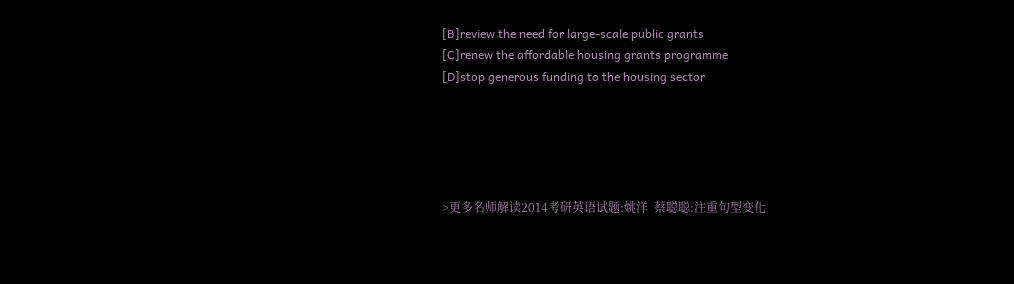[B]review the need for large-scale public grants
[C]renew the affordable housing grants programme
[D]stop generous funding to the housing sector





>更多名师解读2014考研英语试题:姚洋  蔡聪聪:注重句型变化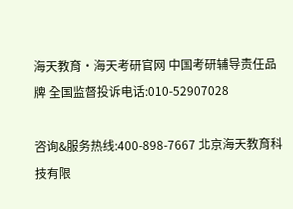海天教育·海天考研官网 中国考研辅导责任品牌 全国监督投诉电话:010-52907028

咨询&服务热线:400-898-7667 北京海天教育科技有限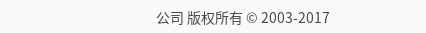公司 版权所有 © 2003-2017